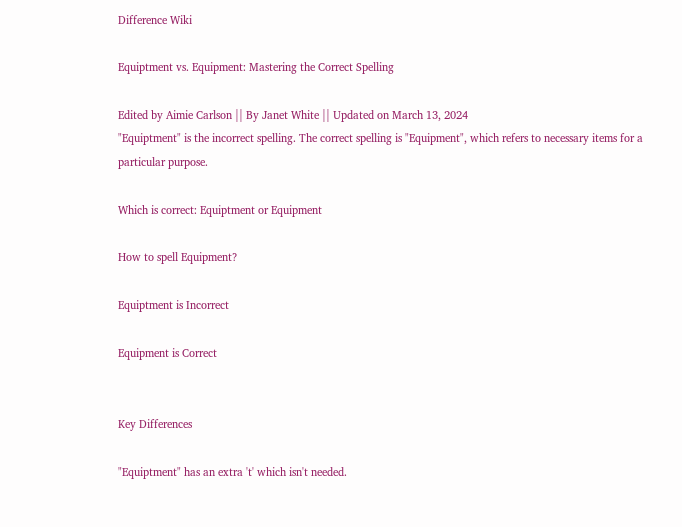Difference Wiki

Equiptment vs. Equipment: Mastering the Correct Spelling

Edited by Aimie Carlson || By Janet White || Updated on March 13, 2024
"Equiptment" is the incorrect spelling. The correct spelling is "Equipment", which refers to necessary items for a particular purpose.

Which is correct: Equiptment or Equipment

How to spell Equipment?

Equiptment is Incorrect

Equipment is Correct


Key Differences

"Equiptment" has an extra 't' which isn't needed.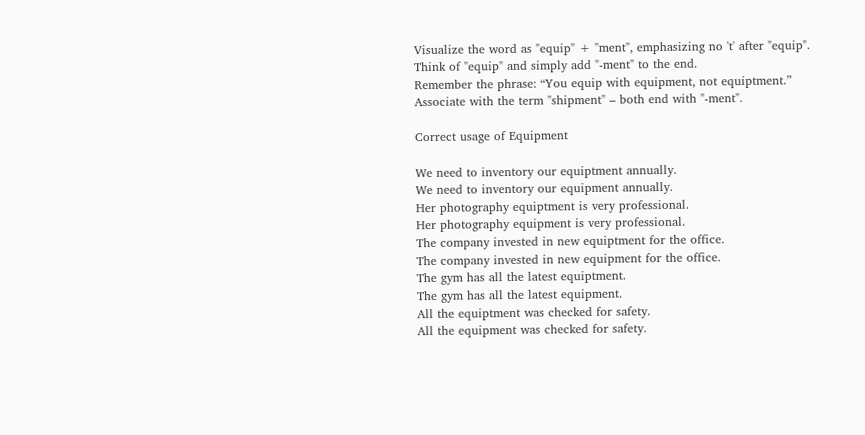Visualize the word as "equip" + "ment", emphasizing no 't' after "equip".
Think of "equip" and simply add "-ment" to the end.
Remember the phrase: “You equip with equipment, not equiptment.”
Associate with the term "shipment" – both end with "-ment".

Correct usage of Equipment

We need to inventory our equiptment annually.
We need to inventory our equipment annually.
Her photography equiptment is very professional.
Her photography equipment is very professional.
The company invested in new equiptment for the office.
The company invested in new equipment for the office.
The gym has all the latest equiptment.
The gym has all the latest equipment.
All the equiptment was checked for safety.
All the equipment was checked for safety.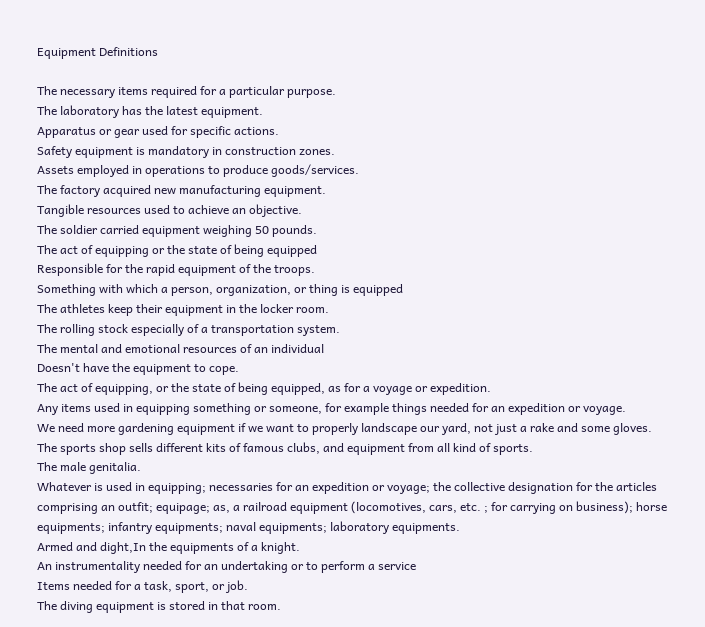Equipment Definitions

The necessary items required for a particular purpose.
The laboratory has the latest equipment.
Apparatus or gear used for specific actions.
Safety equipment is mandatory in construction zones.
Assets employed in operations to produce goods/services.
The factory acquired new manufacturing equipment.
Tangible resources used to achieve an objective.
The soldier carried equipment weighing 50 pounds.
The act of equipping or the state of being equipped
Responsible for the rapid equipment of the troops.
Something with which a person, organization, or thing is equipped
The athletes keep their equipment in the locker room.
The rolling stock especially of a transportation system.
The mental and emotional resources of an individual
Doesn't have the equipment to cope.
The act of equipping, or the state of being equipped, as for a voyage or expedition.
Any items used in equipping something or someone, for example things needed for an expedition or voyage.
We need more gardening equipment if we want to properly landscape our yard, not just a rake and some gloves.
The sports shop sells different kits of famous clubs, and equipment from all kind of sports.
The male genitalia.
Whatever is used in equipping; necessaries for an expedition or voyage; the collective designation for the articles comprising an outfit; equipage; as, a railroad equipment (locomotives, cars, etc. ; for carrying on business); horse equipments; infantry equipments; naval equipments; laboratory equipments.
Armed and dight,In the equipments of a knight.
An instrumentality needed for an undertaking or to perform a service
Items needed for a task, sport, or job.
The diving equipment is stored in that room.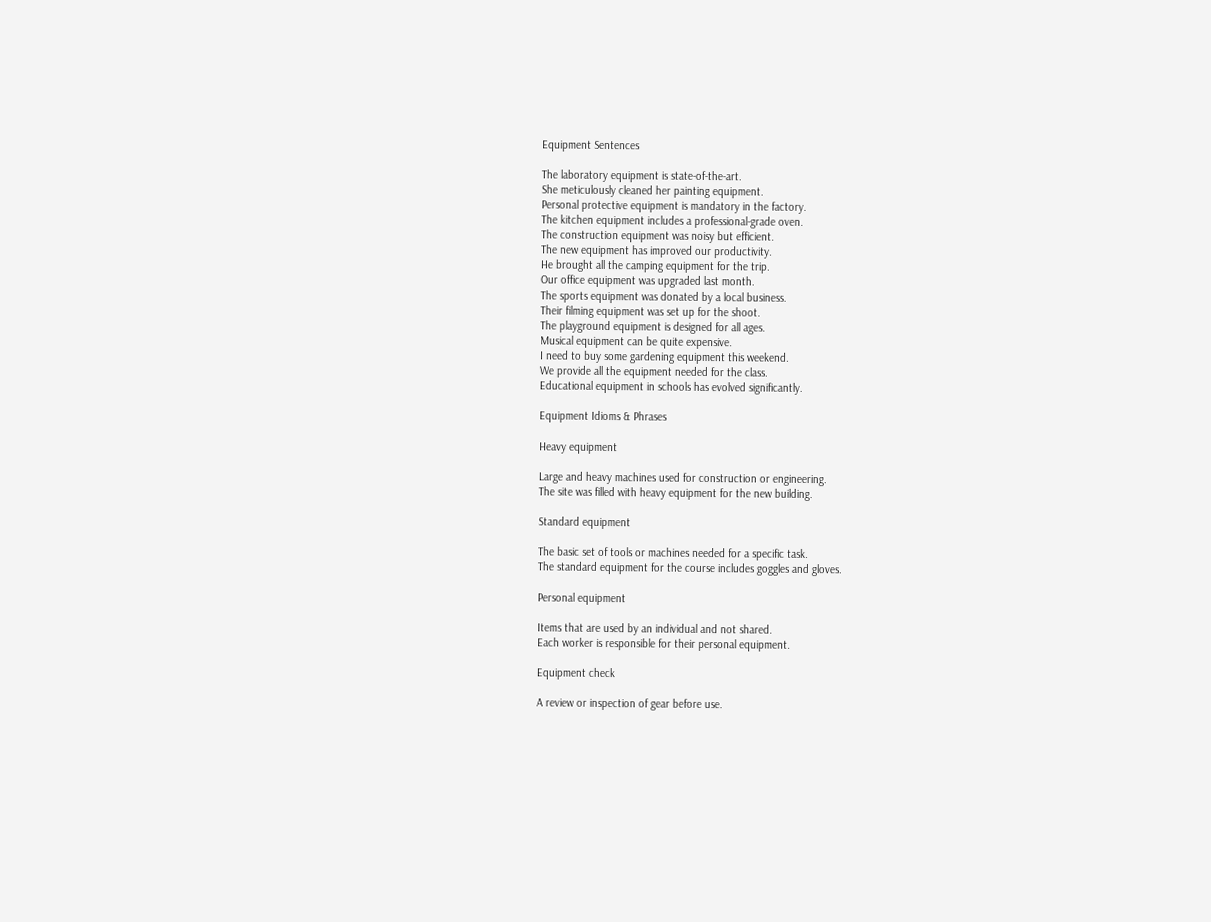Equipment Sentences

The laboratory equipment is state-of-the-art.
She meticulously cleaned her painting equipment.
Personal protective equipment is mandatory in the factory.
The kitchen equipment includes a professional-grade oven.
The construction equipment was noisy but efficient.
The new equipment has improved our productivity.
He brought all the camping equipment for the trip.
Our office equipment was upgraded last month.
The sports equipment was donated by a local business.
Their filming equipment was set up for the shoot.
The playground equipment is designed for all ages.
Musical equipment can be quite expensive.
I need to buy some gardening equipment this weekend.
We provide all the equipment needed for the class.
Educational equipment in schools has evolved significantly.

Equipment Idioms & Phrases

Heavy equipment

Large and heavy machines used for construction or engineering.
The site was filled with heavy equipment for the new building.

Standard equipment

The basic set of tools or machines needed for a specific task.
The standard equipment for the course includes goggles and gloves.

Personal equipment

Items that are used by an individual and not shared.
Each worker is responsible for their personal equipment.

Equipment check

A review or inspection of gear before use.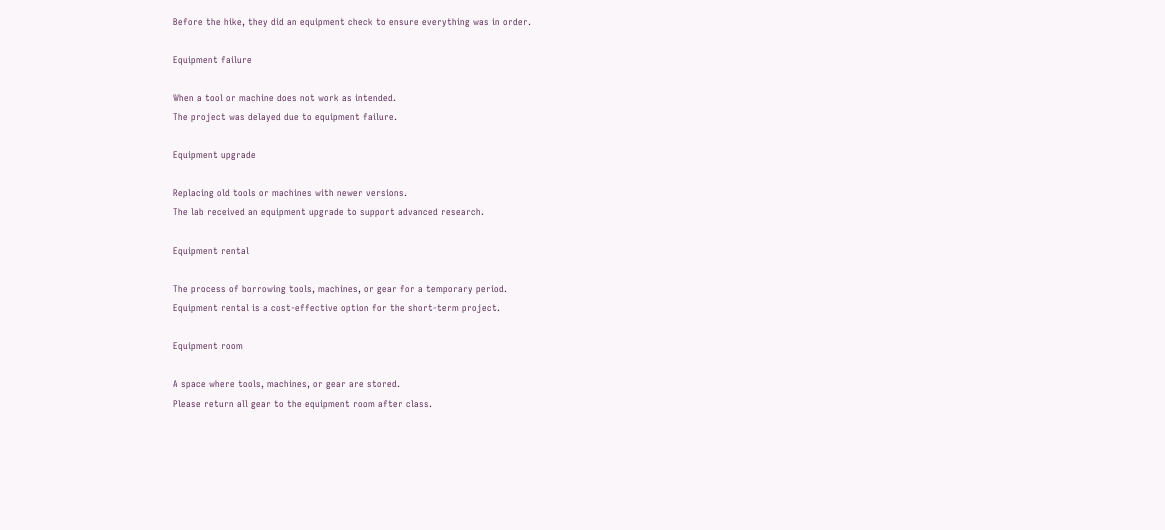Before the hike, they did an equipment check to ensure everything was in order.

Equipment failure

When a tool or machine does not work as intended.
The project was delayed due to equipment failure.

Equipment upgrade

Replacing old tools or machines with newer versions.
The lab received an equipment upgrade to support advanced research.

Equipment rental

The process of borrowing tools, machines, or gear for a temporary period.
Equipment rental is a cost-effective option for the short-term project.

Equipment room

A space where tools, machines, or gear are stored.
Please return all gear to the equipment room after class.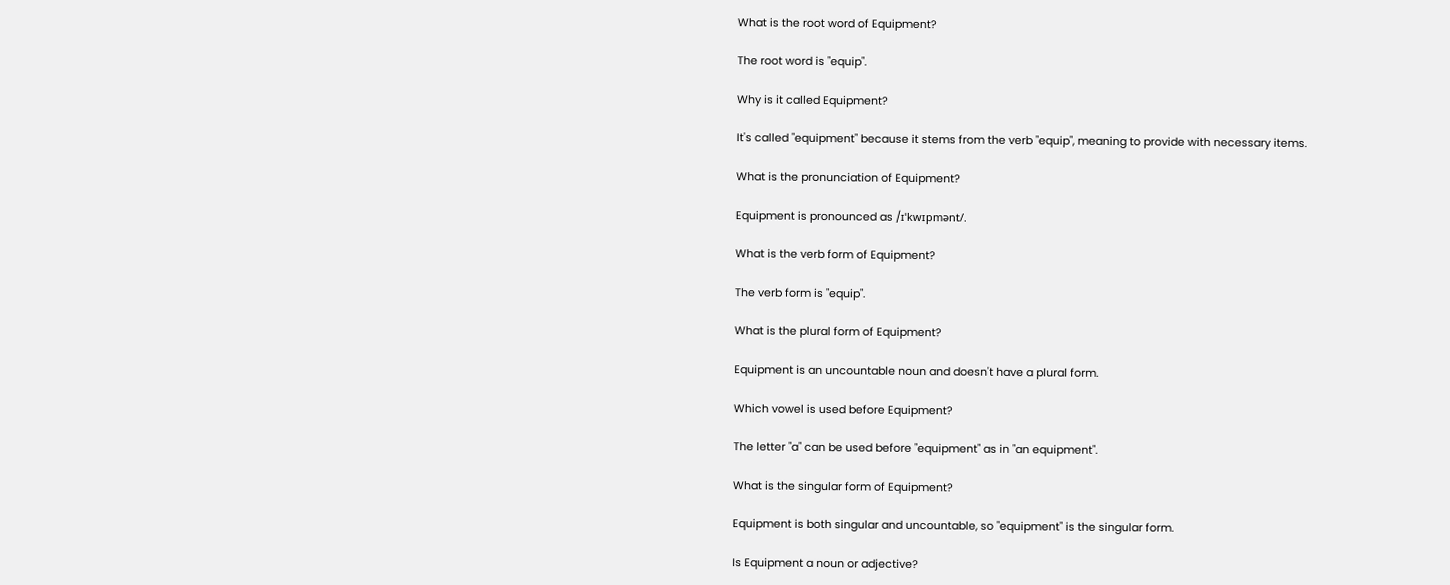What is the root word of Equipment?

The root word is "equip".

Why is it called Equipment?

It's called "equipment" because it stems from the verb "equip", meaning to provide with necessary items.

What is the pronunciation of Equipment?

Equipment is pronounced as /ɪˈkwɪpmənt/.

What is the verb form of Equipment?

The verb form is "equip".

What is the plural form of Equipment?

Equipment is an uncountable noun and doesn't have a plural form.

Which vowel is used before Equipment?

The letter "a" can be used before "equipment" as in "an equipment".

What is the singular form of Equipment?

Equipment is both singular and uncountable, so "equipment" is the singular form.

Is Equipment a noun or adjective?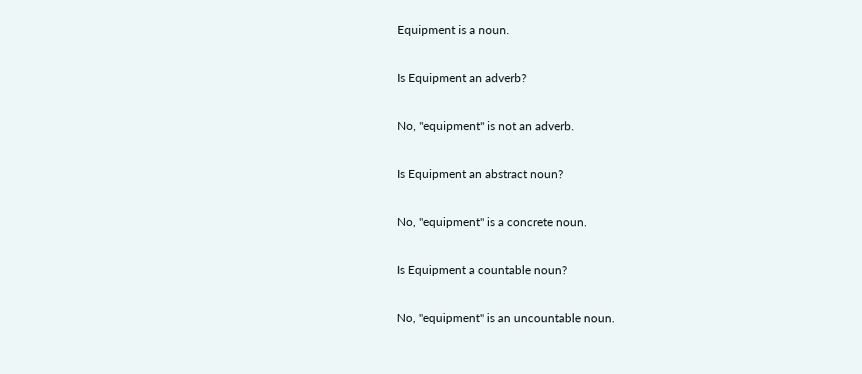Equipment is a noun.

Is Equipment an adverb?

No, "equipment" is not an adverb.

Is Equipment an abstract noun?

No, "equipment" is a concrete noun.

Is Equipment a countable noun?

No, "equipment" is an uncountable noun.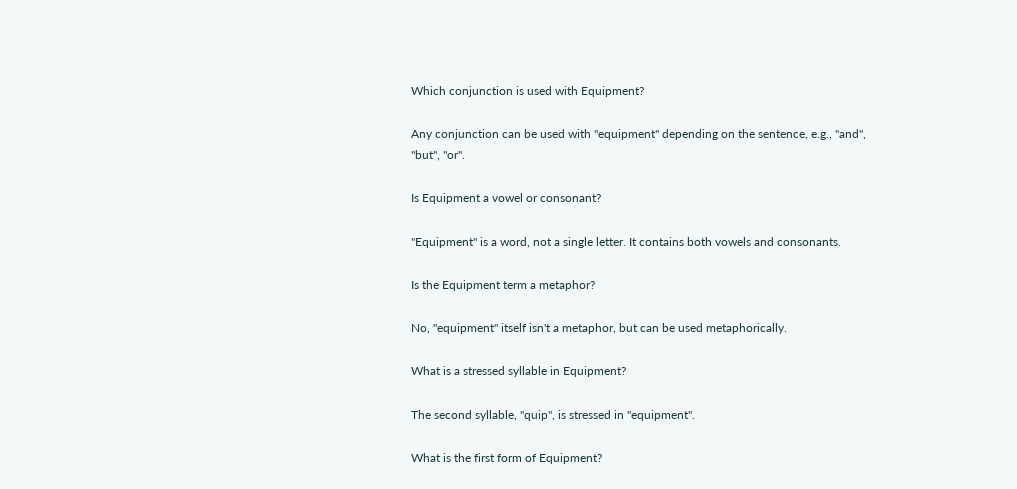Which conjunction is used with Equipment?

Any conjunction can be used with "equipment" depending on the sentence, e.g., "and", "but", "or".

Is Equipment a vowel or consonant?

"Equipment" is a word, not a single letter. It contains both vowels and consonants.

Is the Equipment term a metaphor?

No, "equipment" itself isn't a metaphor, but can be used metaphorically.

What is a stressed syllable in Equipment?

The second syllable, "quip", is stressed in "equipment".

What is the first form of Equipment?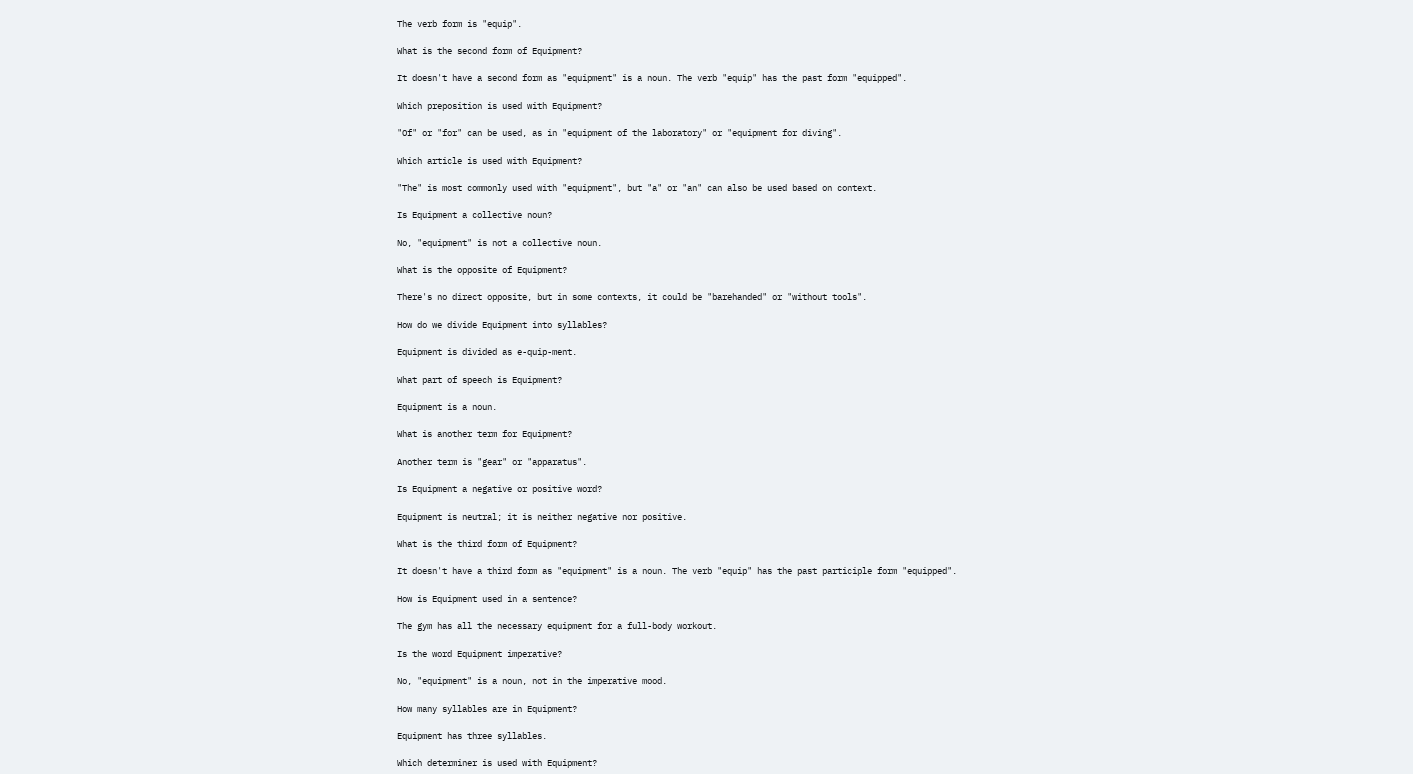The verb form is "equip".

What is the second form of Equipment?

It doesn't have a second form as "equipment" is a noun. The verb "equip" has the past form "equipped".

Which preposition is used with Equipment?

"Of" or "for" can be used, as in "equipment of the laboratory" or "equipment for diving".

Which article is used with Equipment?

"The" is most commonly used with "equipment", but "a" or "an" can also be used based on context.

Is Equipment a collective noun?

No, "equipment" is not a collective noun.

What is the opposite of Equipment?

There's no direct opposite, but in some contexts, it could be "barehanded" or "without tools".

How do we divide Equipment into syllables?

Equipment is divided as e-quip-ment.

What part of speech is Equipment?

Equipment is a noun.

What is another term for Equipment?

Another term is "gear" or "apparatus".

Is Equipment a negative or positive word?

Equipment is neutral; it is neither negative nor positive.

What is the third form of Equipment?

It doesn't have a third form as "equipment" is a noun. The verb "equip" has the past participle form "equipped".

How is Equipment used in a sentence?

The gym has all the necessary equipment for a full-body workout.

Is the word Equipment imperative?

No, "equipment" is a noun, not in the imperative mood.

How many syllables are in Equipment?

Equipment has three syllables.

Which determiner is used with Equipment?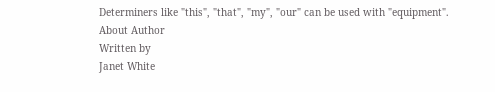Determiners like "this", "that", "my", "our" can be used with "equipment".
About Author
Written by
Janet White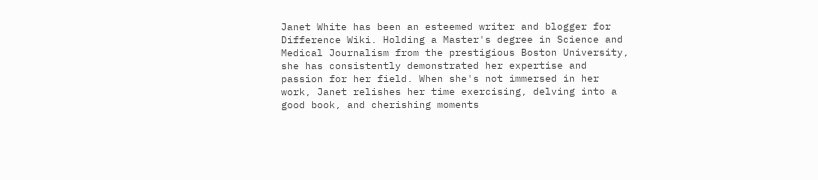Janet White has been an esteemed writer and blogger for Difference Wiki. Holding a Master's degree in Science and Medical Journalism from the prestigious Boston University, she has consistently demonstrated her expertise and passion for her field. When she's not immersed in her work, Janet relishes her time exercising, delving into a good book, and cherishing moments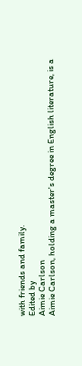with friends and family.
Edited by
Aimie Carlson
Aimie Carlson, holding a master's degree in English literature, is a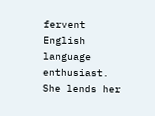fervent English language enthusiast. She lends her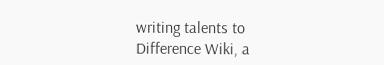writing talents to Difference Wiki, a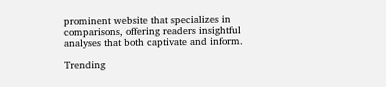prominent website that specializes in comparisons, offering readers insightful analyses that both captivate and inform.

Trending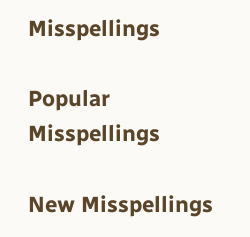Misspellings

Popular Misspellings

New Misspellings